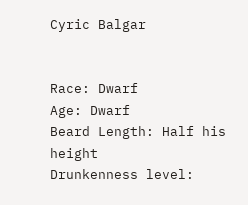Cyric Balgar


Race: Dwarf
Age: Dwarf
Beard Length: Half his height
Drunkenness level: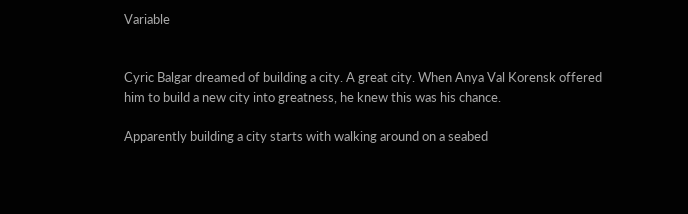Variable


Cyric Balgar dreamed of building a city. A great city. When Anya Val Korensk offered him to build a new city into greatness, he knew this was his chance.

Apparently building a city starts with walking around on a seabed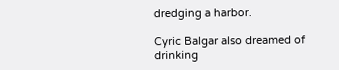dredging a harbor.

Cyric Balgar also dreamed of drinking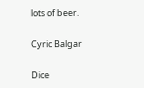lots of beer.

Cyric Balgar

Dice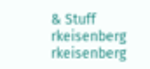& Stuff rkeisenberg rkeisenberg